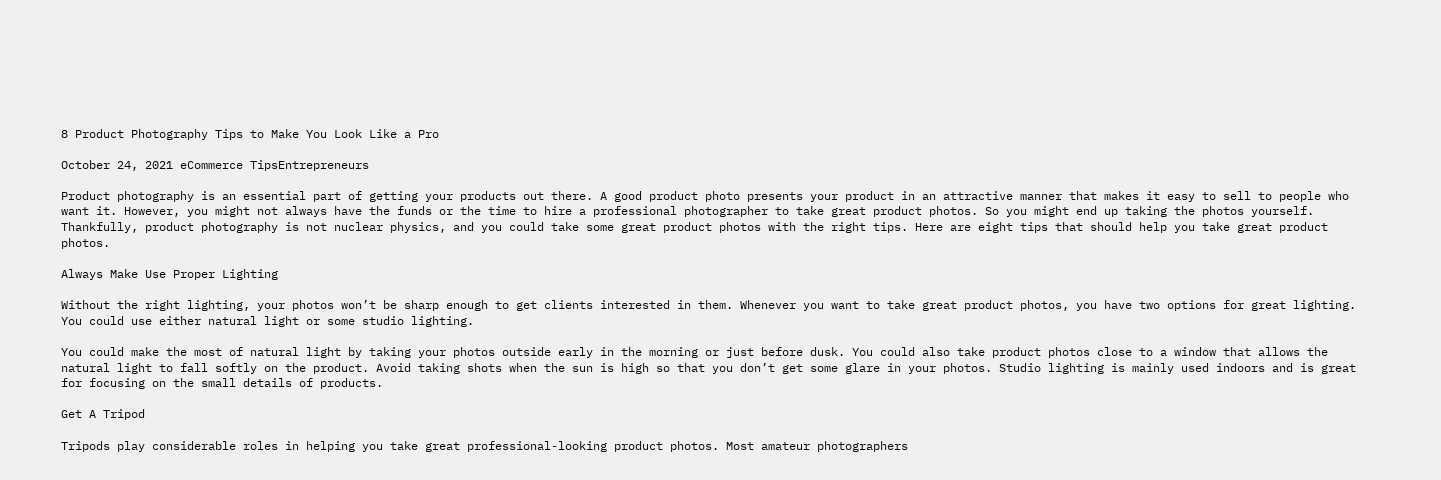8 Product Photography Tips to Make You Look Like a Pro

October 24, 2021 eCommerce TipsEntrepreneurs

Product photography is an essential part of getting your products out there. A good product photo presents your product in an attractive manner that makes it easy to sell to people who want it. However, you might not always have the funds or the time to hire a professional photographer to take great product photos. So you might end up taking the photos yourself. Thankfully, product photography is not nuclear physics, and you could take some great product photos with the right tips. Here are eight tips that should help you take great product photos.

Always Make Use Proper Lighting

Without the right lighting, your photos won’t be sharp enough to get clients interested in them. Whenever you want to take great product photos, you have two options for great lighting. You could use either natural light or some studio lighting.

You could make the most of natural light by taking your photos outside early in the morning or just before dusk. You could also take product photos close to a window that allows the natural light to fall softly on the product. Avoid taking shots when the sun is high so that you don’t get some glare in your photos. Studio lighting is mainly used indoors and is great for focusing on the small details of products.

Get A Tripod

Tripods play considerable roles in helping you take great professional-looking product photos. Most amateur photographers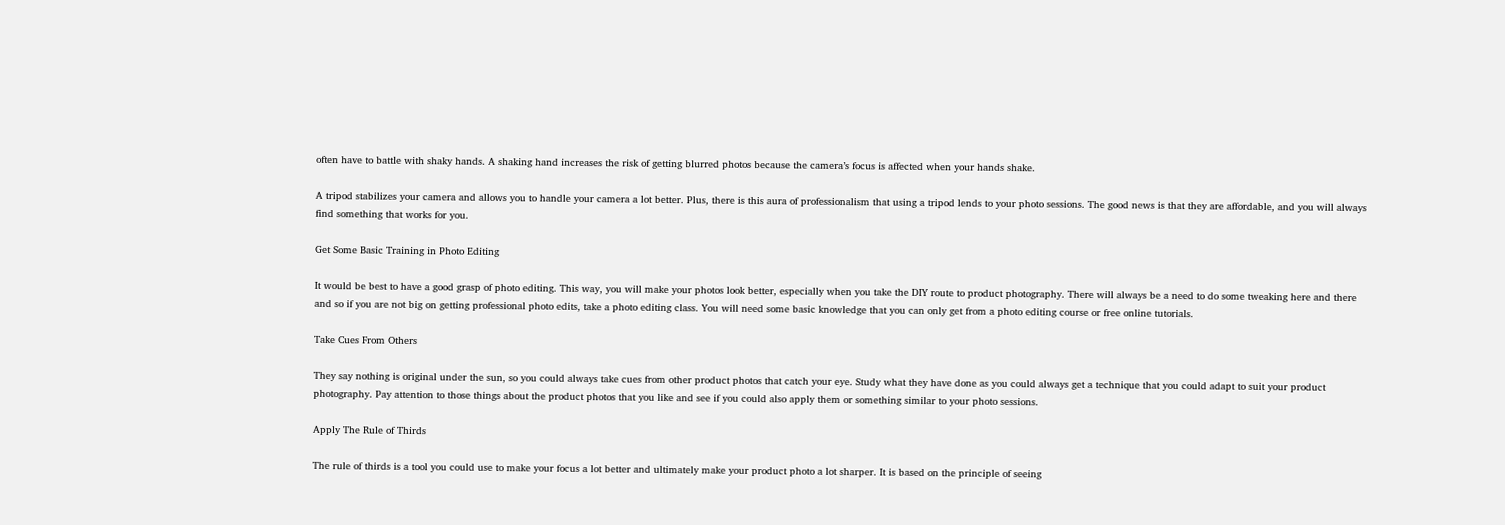often have to battle with shaky hands. A shaking hand increases the risk of getting blurred photos because the camera’s focus is affected when your hands shake.

A tripod stabilizes your camera and allows you to handle your camera a lot better. Plus, there is this aura of professionalism that using a tripod lends to your photo sessions. The good news is that they are affordable, and you will always find something that works for you.

Get Some Basic Training in Photo Editing

It would be best to have a good grasp of photo editing. This way, you will make your photos look better, especially when you take the DIY route to product photography. There will always be a need to do some tweaking here and there and so if you are not big on getting professional photo edits, take a photo editing class. You will need some basic knowledge that you can only get from a photo editing course or free online tutorials.

Take Cues From Others

They say nothing is original under the sun, so you could always take cues from other product photos that catch your eye. Study what they have done as you could always get a technique that you could adapt to suit your product photography. Pay attention to those things about the product photos that you like and see if you could also apply them or something similar to your photo sessions.

Apply The Rule of Thirds

The rule of thirds is a tool you could use to make your focus a lot better and ultimately make your product photo a lot sharper. It is based on the principle of seeing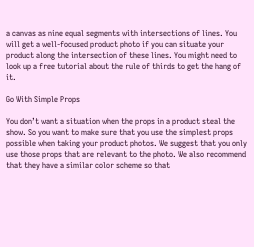a canvas as nine equal segments with intersections of lines. You will get a well-focused product photo if you can situate your product along the intersection of these lines. You might need to look up a free tutorial about the rule of thirds to get the hang of it.

Go With Simple Props

You don’t want a situation when the props in a product steal the show. So you want to make sure that you use the simplest props possible when taking your product photos. We suggest that you only use those props that are relevant to the photo. We also recommend that they have a similar color scheme so that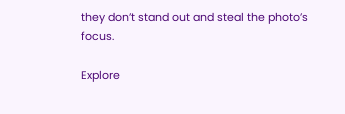they don’t stand out and steal the photo’s focus.

Explore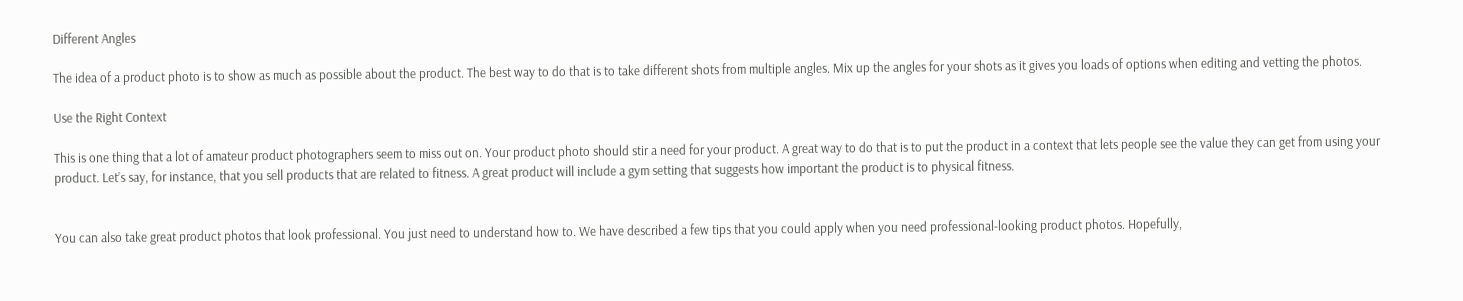Different Angles

The idea of a product photo is to show as much as possible about the product. The best way to do that is to take different shots from multiple angles. Mix up the angles for your shots as it gives you loads of options when editing and vetting the photos.

Use the Right Context

This is one thing that a lot of amateur product photographers seem to miss out on. Your product photo should stir a need for your product. A great way to do that is to put the product in a context that lets people see the value they can get from using your product. Let’s say, for instance, that you sell products that are related to fitness. A great product will include a gym setting that suggests how important the product is to physical fitness.


You can also take great product photos that look professional. You just need to understand how to. We have described a few tips that you could apply when you need professional-looking product photos. Hopefully,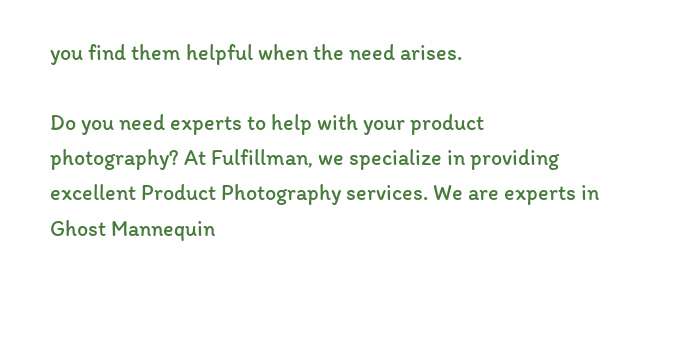you find them helpful when the need arises.

Do you need experts to help with your product photography? At Fulfillman, we specialize in providing excellent Product Photography services. We are experts in Ghost Mannequin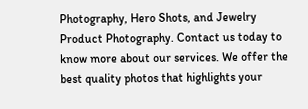Photography, Hero Shots, and Jewelry Product Photography. Contact us today to know more about our services. We offer the best quality photos that highlights your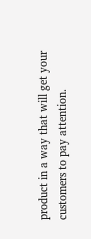product in a way that will get your customers to pay attention.